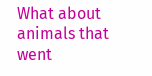What about animals that went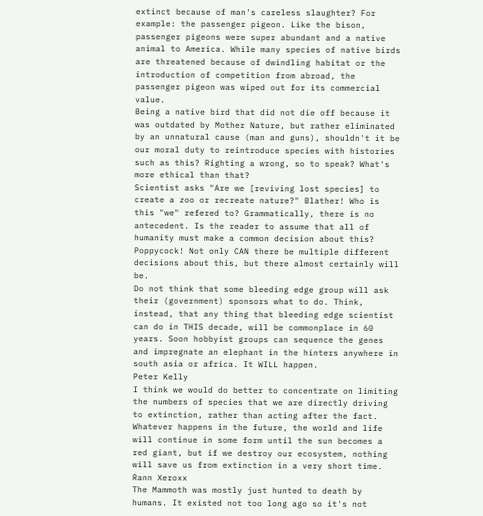extinct because of man's careless slaughter? For example: the passenger pigeon. Like the bison, passenger pigeons were super abundant and a native animal to America. While many species of native birds are threatened because of dwindling habitat or the introduction of competition from abroad, the passenger pigeon was wiped out for its commercial value.
Being a native bird that did not die off because it was outdated by Mother Nature, but rather eliminated by an unnatural cause (man and guns), shouldn't it be our moral duty to reintroduce species with histories such as this? Righting a wrong, so to speak? What's more ethical than that?
Scientist asks "Are we [reviving lost species] to create a zoo or recreate nature?" Blather! Who is this "we" refered to? Grammatically, there is no antecedent. Is the reader to assume that all of humanity must make a common decision about this? Poppycock! Not only CAN there be multiple different decisions about this, but there almost certainly will be.
Do not think that some bleeding edge group will ask their (government) sponsors what to do. Think, instead, that any thing that bleeding edge scientist can do in THIS decade, will be commonplace in 60 years. Soon hobbyist groups can sequence the genes and impregnate an elephant in the hinters anywhere in south asia or africa. It WILL happen.
Peter Kelly
I think we would do better to concentrate on limiting the numbers of species that we are directly driving to extinction, rather than acting after the fact.
Whatever happens in the future, the world and life will continue in some form until the sun becomes a red giant, but if we destroy our ecosystem, nothing will save us from extinction in a very short time.
Rann Xeroxx
The Mammoth was mostly just hunted to death by humans. It existed not too long ago so it's not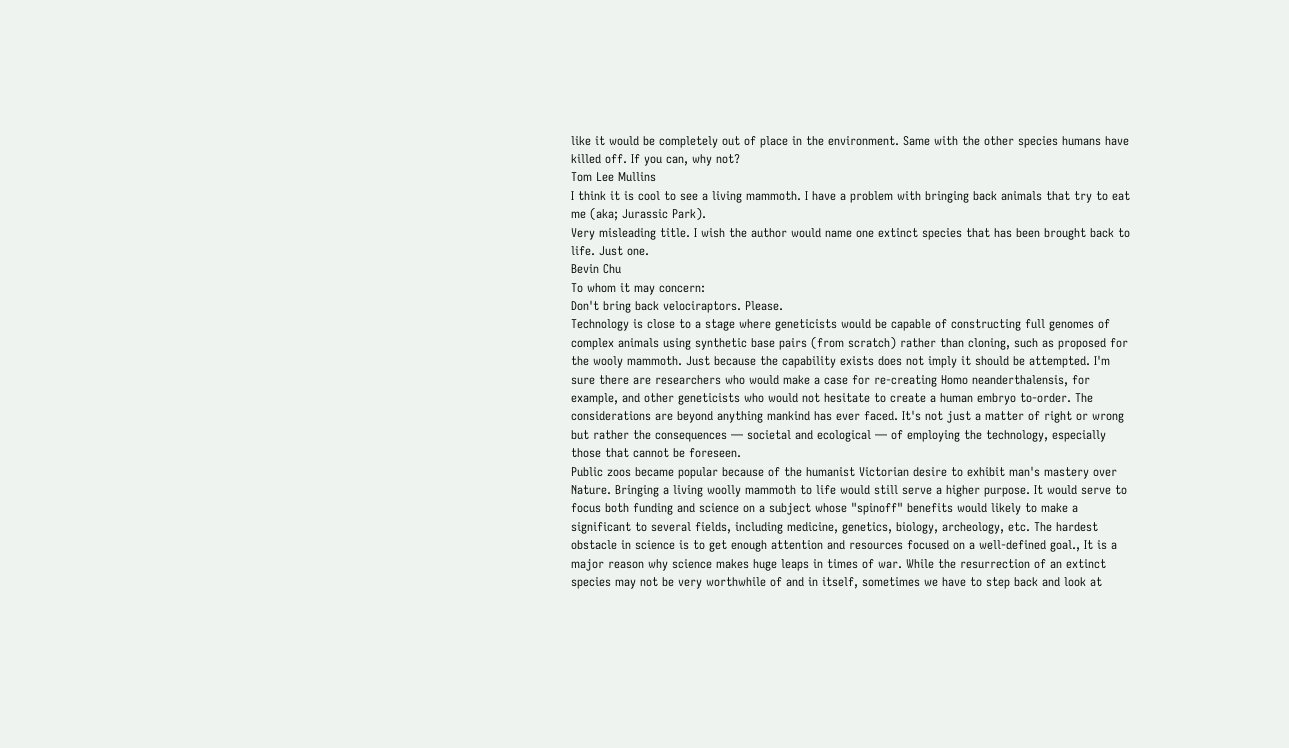like it would be completely out of place in the environment. Same with the other species humans have killed off. If you can, why not?
Tom Lee Mullins
I think it is cool to see a living mammoth. I have a problem with bringing back animals that try to eat me (aka; Jurassic Park).
Very misleading title. I wish the author would name one extinct species that has been brought back to life. Just one.
Bevin Chu
To whom it may concern:
Don't bring back velociraptors. Please.
Technology is close to a stage where geneticists would be capable of constructing full genomes of complex animals using synthetic base pairs (from scratch) rather than cloning, such as proposed for the wooly mammoth. Just because the capability exists does not imply it should be attempted. I'm sure there are researchers who would make a case for re-creating Homo neanderthalensis, for example, and other geneticists who would not hesitate to create a human embryo to-order. The considerations are beyond anything mankind has ever faced. It's not just a matter of right or wrong but rather the consequences — societal and ecological — of employing the technology, especially those that cannot be foreseen.
Public zoos became popular because of the humanist Victorian desire to exhibit man's mastery over Nature. Bringing a living woolly mammoth to life would still serve a higher purpose. It would serve to focus both funding and science on a subject whose "spinoff" benefits would likely to make a significant to several fields, including medicine, genetics, biology, archeology, etc. The hardest obstacle in science is to get enough attention and resources focused on a well-defined goal., It is a major reason why science makes huge leaps in times of war. While the resurrection of an extinct species may not be very worthwhile of and in itself, sometimes we have to step back and look at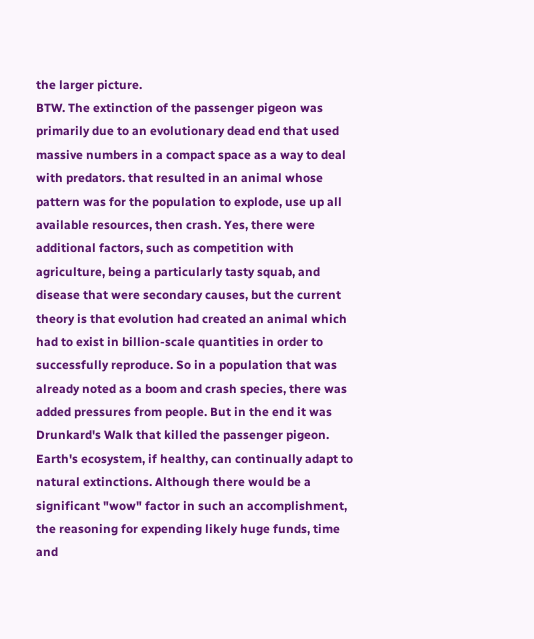the larger picture.
BTW. The extinction of the passenger pigeon was primarily due to an evolutionary dead end that used massive numbers in a compact space as a way to deal with predators. that resulted in an animal whose pattern was for the population to explode, use up all available resources, then crash. Yes, there were additional factors, such as competition with agriculture, being a particularly tasty squab, and disease that were secondary causes, but the current theory is that evolution had created an animal which had to exist in billion-scale quantities in order to successfully reproduce. So in a population that was already noted as a boom and crash species, there was added pressures from people. But in the end it was Drunkard's Walk that killed the passenger pigeon.
Earth's ecosystem, if healthy, can continually adapt to natural extinctions. Although there would be a significant "wow" factor in such an accomplishment, the reasoning for expending likely huge funds, time and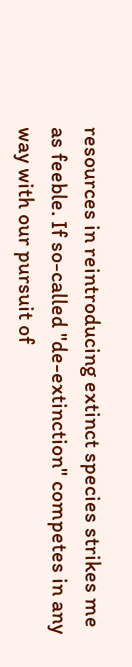resources in reintroducing extinct species strikes me as feeble. If so-called "de-extinction" competes in any way with our pursuit of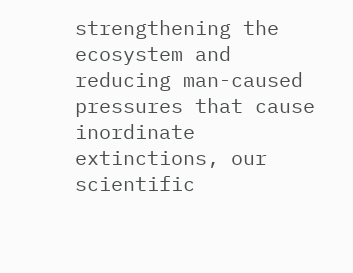strengthening the ecosystem and reducing man-caused pressures that cause inordinate extinctions, our scientific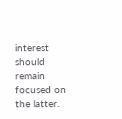interest should remain focused on the latter.